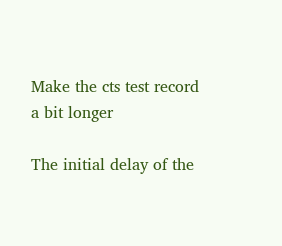Make the cts test record a bit longer

The initial delay of the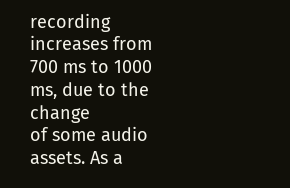recording increases from 700 ms to 1000 ms, due to the change
of some audio assets. As a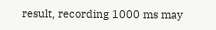result, recording 1000 ms may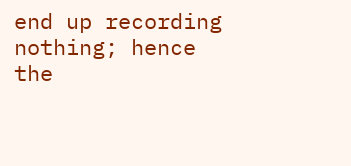end up recording nothing; hence
the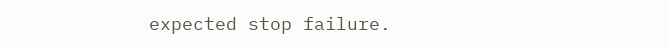expected stop failure.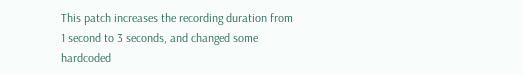This patch increases the recording duration from 1 second to 3 seconds, and changed some
hardcoded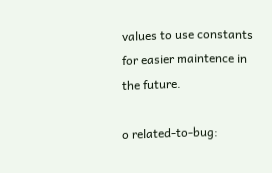values to use constants for easier maintence in the future.

o related-to-bug: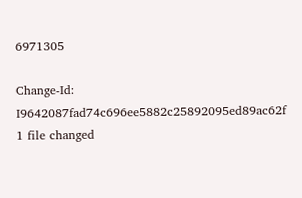6971305

Change-Id: I9642087fad74c696ee5882c25892095ed89ac62f
1 file changed